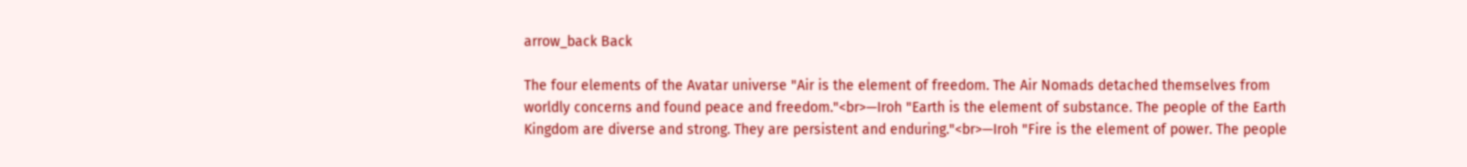arrow_back Back

The four elements of the Avatar universe "Air is the element of freedom. The Air Nomads detached themselves from worldly concerns and found peace and freedom."<br>—Iroh "Earth is the element of substance. The people of the Earth Kingdom are diverse and strong. They are persistent and enduring."<br>—Iroh "Fire is the element of power. The people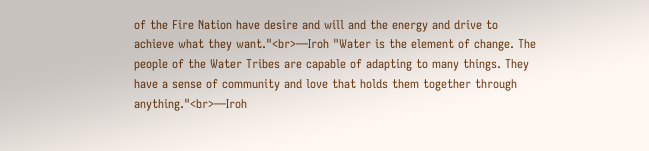of the Fire Nation have desire and will and the energy and drive to achieve what they want."<br>—Iroh "Water is the element of change. The people of the Water Tribes are capable of adapting to many things. They have a sense of community and love that holds them together through anything."<br>—Iroh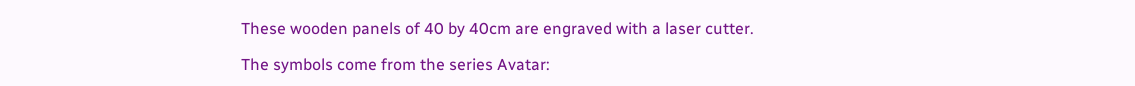These wooden panels of 40 by 40cm are engraved with a laser cutter.

The symbols come from the series Avatar: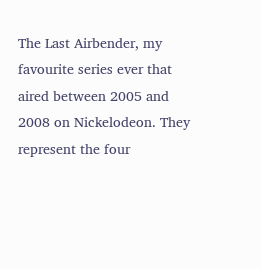The Last Airbender, my favourite series ever that aired between 2005 and 2008 on Nickelodeon. They represent the four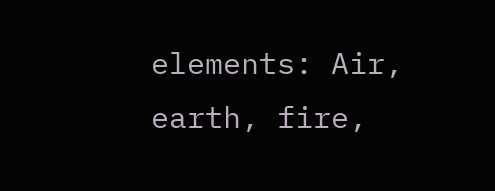elements: Air, earth, fire,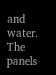and water. The panels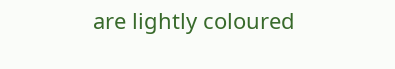are lightly coloured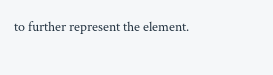to further represent the element.